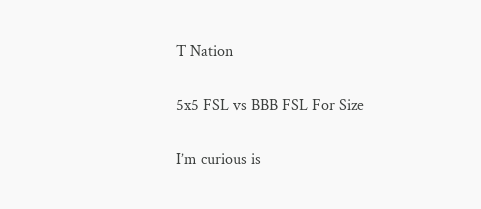T Nation

5x5 FSL vs BBB FSL For Size

I’m curious is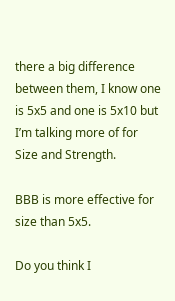there a big difference between them, I know one is 5x5 and one is 5x10 but I’m talking more of for Size and Strength.

BBB is more effective for size than 5x5.

Do you think I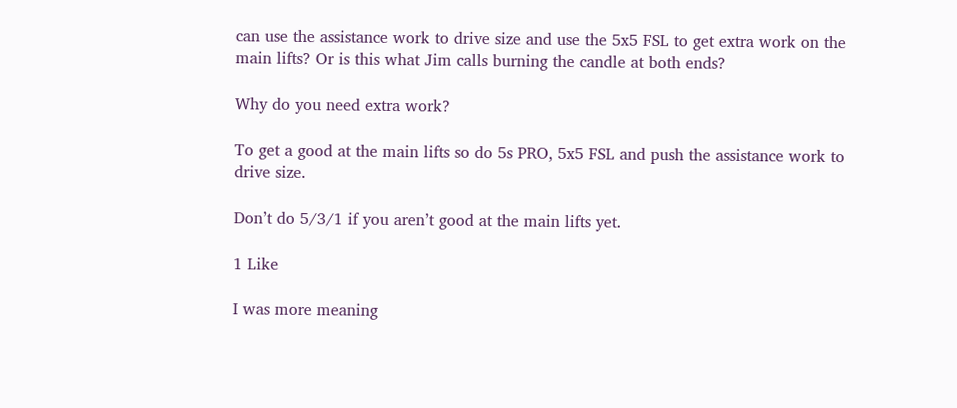can use the assistance work to drive size and use the 5x5 FSL to get extra work on the main lifts? Or is this what Jim calls burning the candle at both ends?

Why do you need extra work?

To get a good at the main lifts so do 5s PRO, 5x5 FSL and push the assistance work to drive size.

Don’t do 5/3/1 if you aren’t good at the main lifts yet.

1 Like

I was more meaning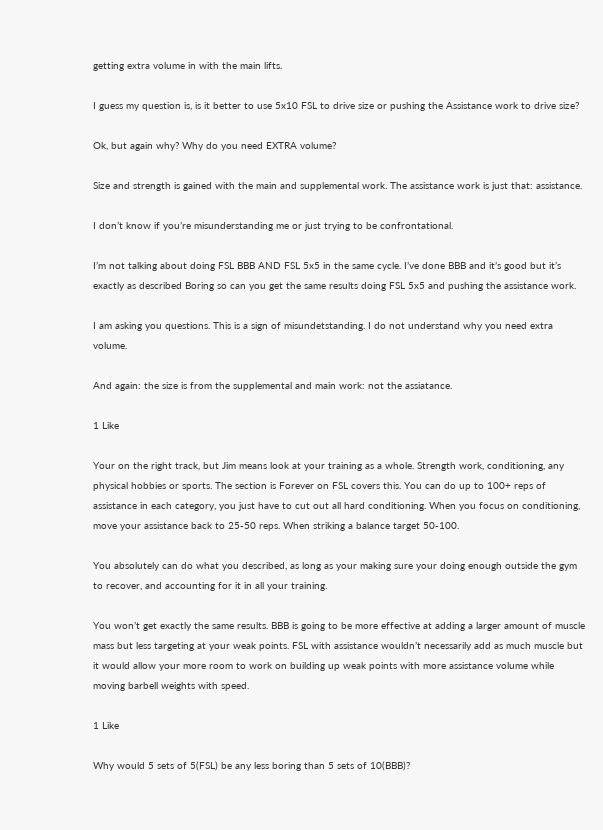getting extra volume in with the main lifts.

I guess my question is, is it better to use 5x10 FSL to drive size or pushing the Assistance work to drive size?

Ok, but again why? Why do you need EXTRA volume?

Size and strength is gained with the main and supplemental work. The assistance work is just that: assistance.

I don’t know if you’re misunderstanding me or just trying to be confrontational.

I’m not talking about doing FSL BBB AND FSL 5x5 in the same cycle. I’ve done BBB and it’s good but it’s exactly as described Boring so can you get the same results doing FSL 5x5 and pushing the assistance work.

I am asking you questions. This is a sign of misundetstanding. I do not understand why you need extra volume.

And again: the size is from the supplemental and main work: not the assiatance.

1 Like

Your on the right track, but Jim means look at your training as a whole. Strength work, conditioning, any physical hobbies or sports. The section is Forever on FSL covers this. You can do up to 100+ reps of assistance in each category, you just have to cut out all hard conditioning. When you focus on conditioning, move your assistance back to 25-50 reps. When striking a balance target 50-100.

You absolutely can do what you described, as long as your making sure your doing enough outside the gym to recover, and accounting for it in all your training.

You won’t get exactly the same results. BBB is going to be more effective at adding a larger amount of muscle mass but less targeting at your weak points. FSL with assistance wouldn’t necessarily add as much muscle but it would allow your more room to work on building up weak points with more assistance volume while moving barbell weights with speed.

1 Like

Why would 5 sets of 5(FSL) be any less boring than 5 sets of 10(BBB)?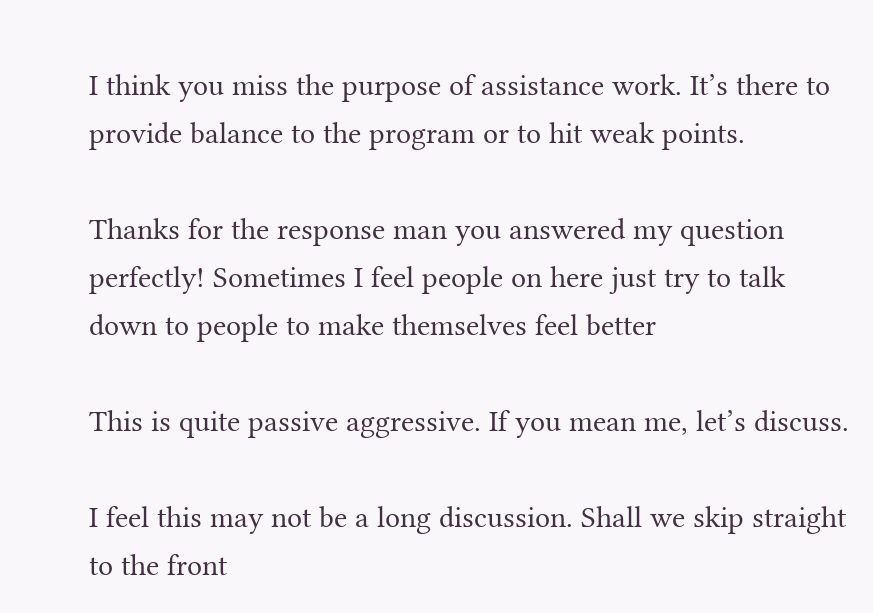I think you miss the purpose of assistance work. It’s there to provide balance to the program or to hit weak points.

Thanks for the response man you answered my question perfectly! Sometimes I feel people on here just try to talk down to people to make themselves feel better

This is quite passive aggressive. If you mean me, let’s discuss.

I feel this may not be a long discussion. Shall we skip straight to the front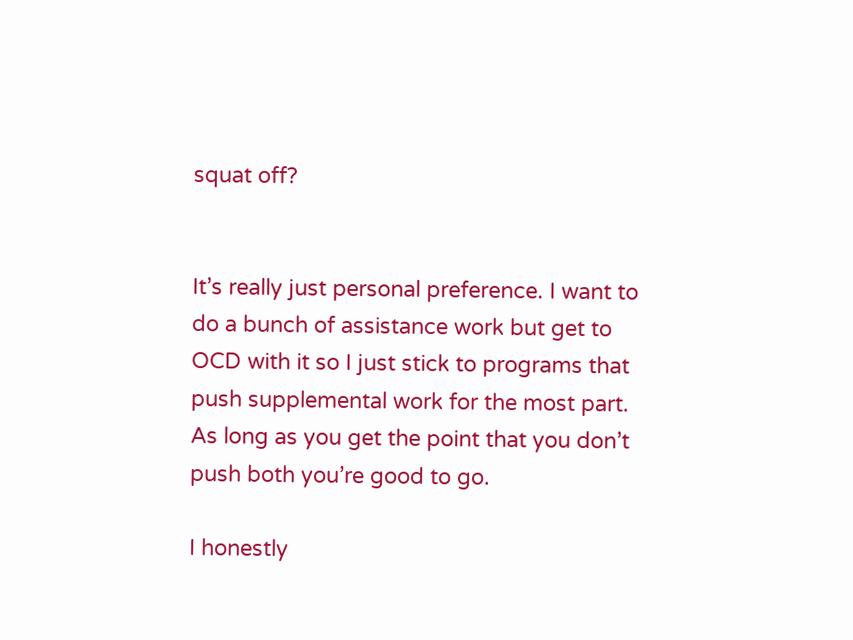squat off?


It’s really just personal preference. I want to do a bunch of assistance work but get to OCD with it so I just stick to programs that push supplemental work for the most part. As long as you get the point that you don’t push both you’re good to go.

I honestly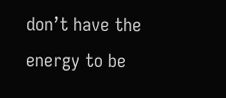don’t have the energy to be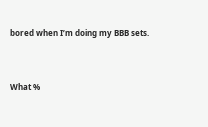bored when I’m doing my BBB sets.


What %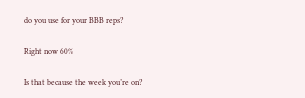do you use for your BBB reps?

Right now 60%

Is that because the week you’re on?